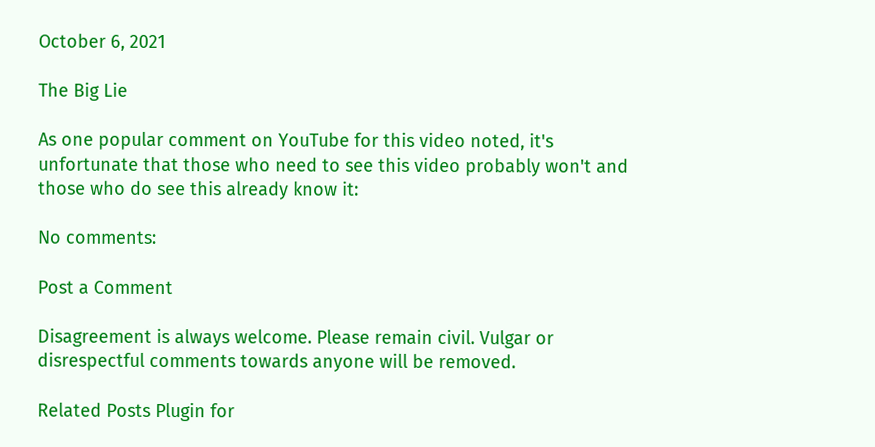October 6, 2021

The Big Lie

As one popular comment on YouTube for this video noted, it's unfortunate that those who need to see this video probably won't and those who do see this already know it:

No comments:

Post a Comment

Disagreement is always welcome. Please remain civil. Vulgar or disrespectful comments towards anyone will be removed.

Related Posts Plugin for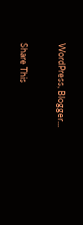WordPress, Blogger...

Share This